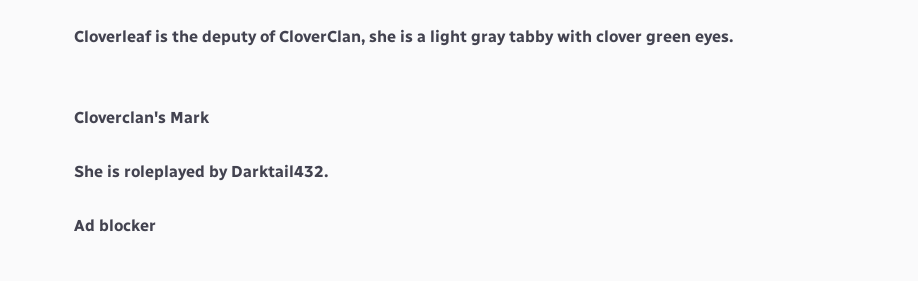Cloverleaf is the deputy of CloverClan, she is a light gray tabby with clover green eyes.


Cloverclan's Mark

She is roleplayed by Darktail432.

Ad blocker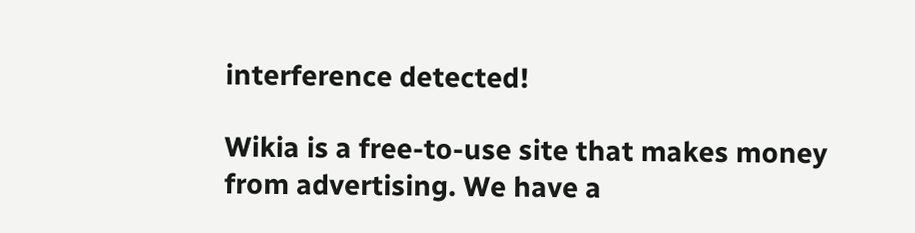interference detected!

Wikia is a free-to-use site that makes money from advertising. We have a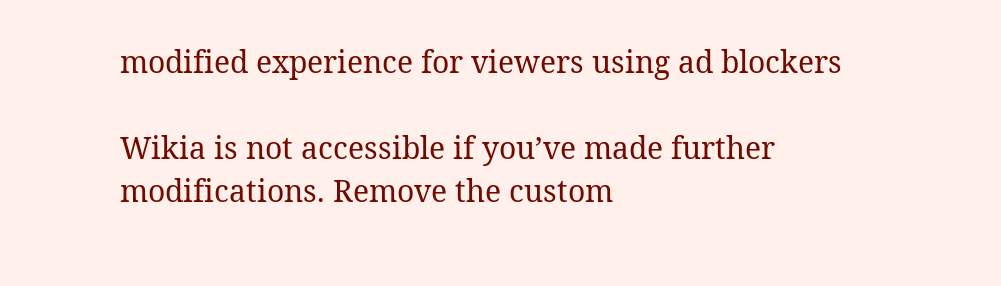modified experience for viewers using ad blockers

Wikia is not accessible if you’ve made further modifications. Remove the custom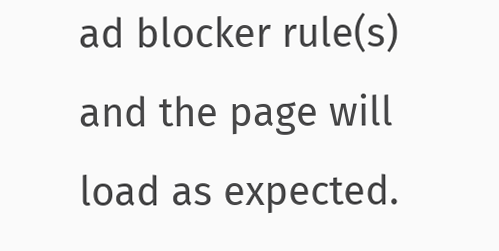ad blocker rule(s) and the page will load as expected.